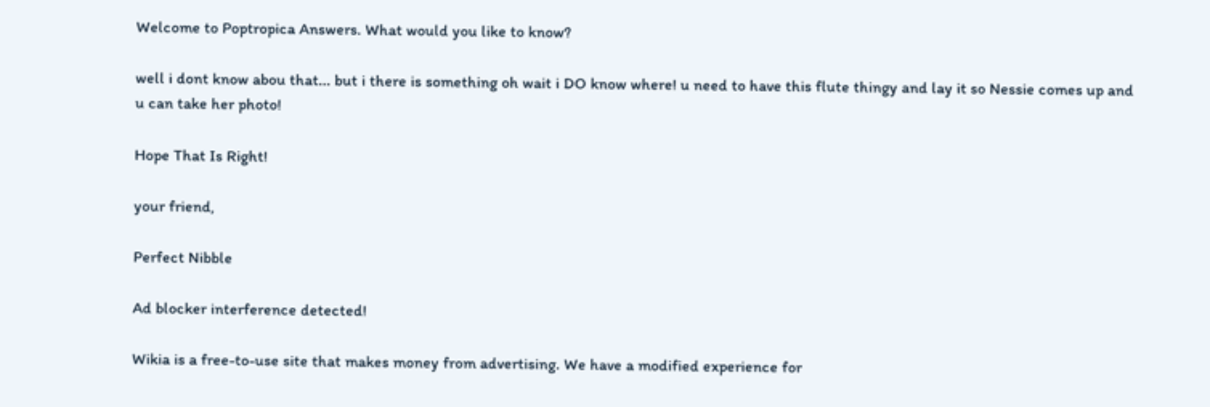Welcome to Poptropica Answers. What would you like to know?

well i dont know abou that... but i there is something oh wait i DO know where! u need to have this flute thingy and lay it so Nessie comes up and u can take her photo!

Hope That Is Right!

your friend,

Perfect Nibble

Ad blocker interference detected!

Wikia is a free-to-use site that makes money from advertising. We have a modified experience for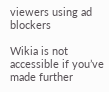viewers using ad blockers

Wikia is not accessible if you’ve made further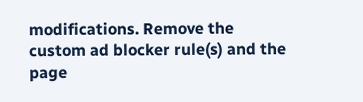modifications. Remove the custom ad blocker rule(s) and the page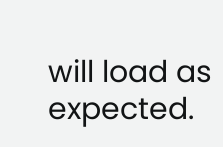will load as expected.